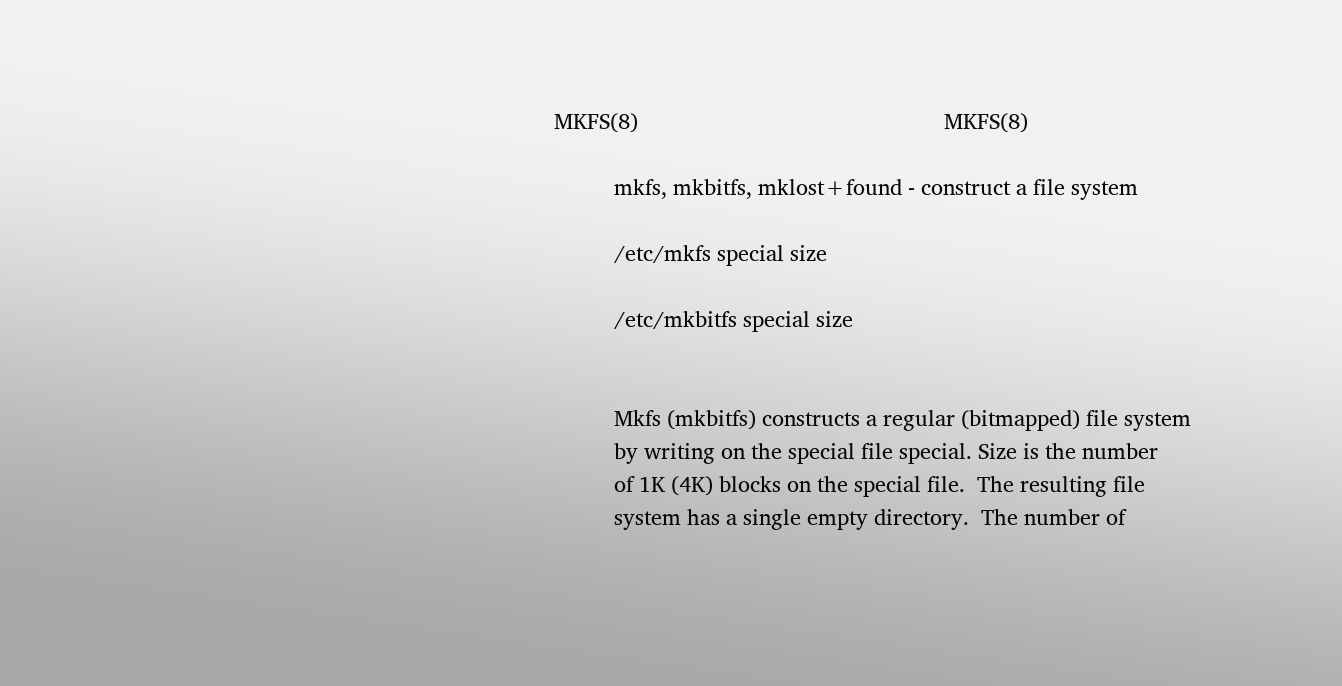MKFS(8)                                                   MKFS(8)

          mkfs, mkbitfs, mklost+found - construct a file system

          /etc/mkfs special size

          /etc/mkbitfs special size


          Mkfs (mkbitfs) constructs a regular (bitmapped) file system
          by writing on the special file special. Size is the number
          of 1K (4K) blocks on the special file.  The resulting file
          system has a single empty directory.  The number of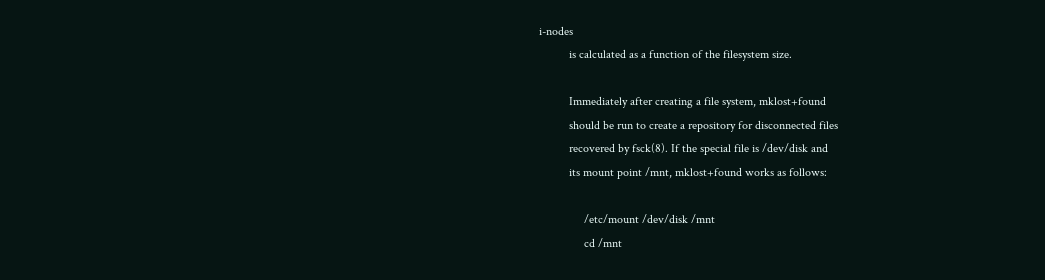i-nodes
          is calculated as a function of the filesystem size.

          Immediately after creating a file system, mklost+found
          should be run to create a repository for disconnected files
          recovered by fsck(8). If the special file is /dev/disk and
          its mount point /mnt, mklost+found works as follows:

               /etc/mount /dev/disk /mnt
               cd /mnt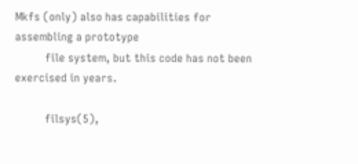Mkfs (only) also has capabilities for assembling a prototype
          file system, but this code has not been exercised in years.

          filsys(5),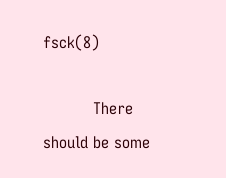fsck(8)

          There should be some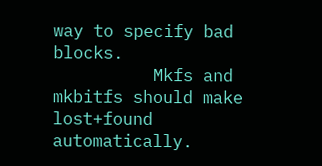way to specify bad blocks.
          Mkfs and mkbitfs should make lost+found automatically.